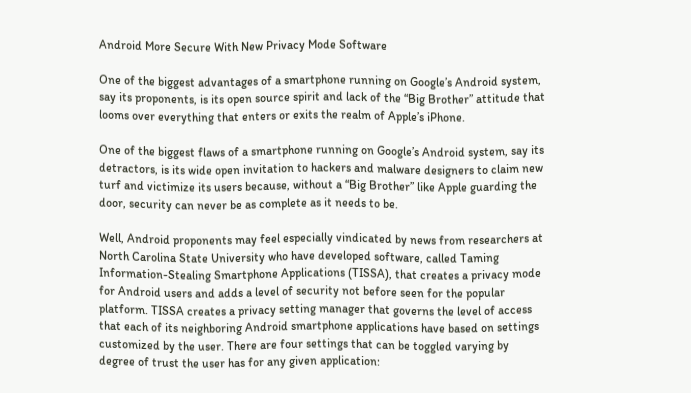Android More Secure With New Privacy Mode Software

One of the biggest advantages of a smartphone running on Google’s Android system, say its proponents, is its open source spirit and lack of the “Big Brother” attitude that looms over everything that enters or exits the realm of Apple’s iPhone.

One of the biggest flaws of a smartphone running on Google’s Android system, say its detractors, is its wide open invitation to hackers and malware designers to claim new turf and victimize its users because, without a “Big Brother” like Apple guarding the door, security can never be as complete as it needs to be.

Well, Android proponents may feel especially vindicated by news from researchers at North Carolina State University who have developed software, called Taming Information-Stealing Smartphone Applications (TISSA), that creates a privacy mode for Android users and adds a level of security not before seen for the popular platform. TISSA creates a privacy setting manager that governs the level of access that each of its neighboring Android smartphone applications have based on settings customized by the user. There are four settings that can be toggled varying by degree of trust the user has for any given application: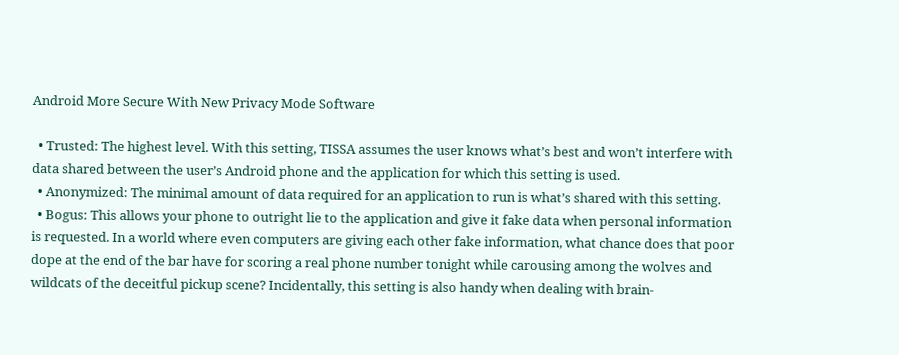Android More Secure With New Privacy Mode Software

  • Trusted: The highest level. With this setting, TISSA assumes the user knows what’s best and won’t interfere with data shared between the user’s Android phone and the application for which this setting is used.
  • Anonymized: The minimal amount of data required for an application to run is what’s shared with this setting.
  • Bogus: This allows your phone to outright lie to the application and give it fake data when personal information is requested. In a world where even computers are giving each other fake information, what chance does that poor dope at the end of the bar have for scoring a real phone number tonight while carousing among the wolves and wildcats of the deceitful pickup scene? Incidentally, this setting is also handy when dealing with brain-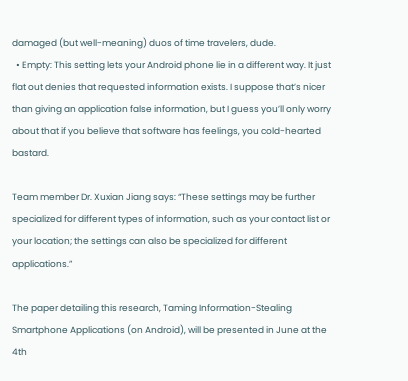damaged (but well-meaning) duos of time travelers, dude.
  • Empty: This setting lets your Android phone lie in a different way. It just flat out denies that requested information exists. I suppose that’s nicer than giving an application false information, but I guess you’ll only worry about that if you believe that software has feelings, you cold-hearted bastard.

Team member Dr. Xuxian Jiang says: “These settings may be further specialized for different types of information, such as your contact list or your location; the settings can also be specialized for different applications.”

The paper detailing this research, Taming Information-Stealing Smartphone Applications (on Android), will be presented in June at the 4th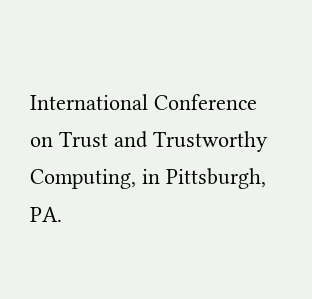International Conference on Trust and Trustworthy Computing, in Pittsburgh, PA.